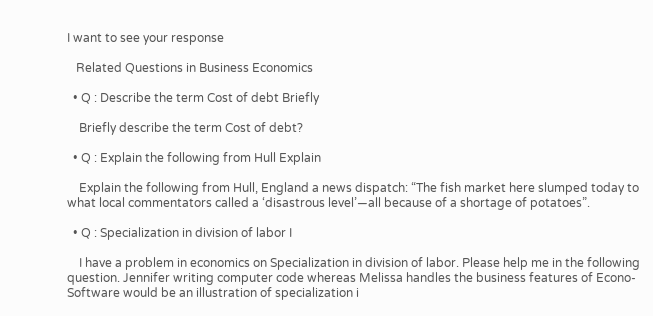I want to see your response

   Related Questions in Business Economics

  • Q : Describe the term Cost of debt Briefly

    Briefly describe the term Cost of debt?

  • Q : Explain the following from Hull Explain

    Explain the following from Hull, England a news dispatch: “The fish market here slumped today to what local commentators called a ‘disastrous level’—all because of a shortage of potatoes”.

  • Q : Specialization in division of labor I

    I have a problem in economics on Specialization in division of labor. Please help me in the following question. Jennifer writing computer code whereas Melissa handles the business features of Econo-Software would be an illustration of specialization i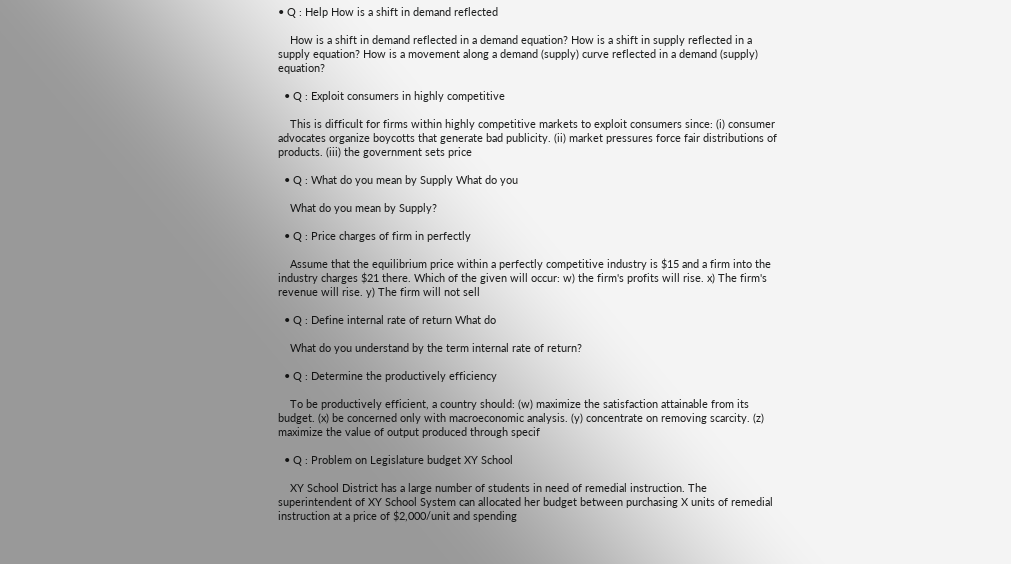• Q : Help How is a shift in demand reflected

    How is a shift in demand reflected in a demand equation? How is a shift in supply reflected in a supply equation? How is a movement along a demand (supply) curve reflected in a demand (supply) equation?

  • Q : Exploit consumers in highly competitive

    This is difficult for firms within highly competitive markets to exploit consumers since: (i) consumer advocates organize boycotts that generate bad publicity. (ii) market pressures force fair distributions of products. (iii) the government sets price

  • Q : What do you mean by Supply What do you

    What do you mean by Supply?

  • Q : Price charges of firm in perfectly

    Assume that the equilibrium price within a perfectly competitive industry is $15 and a firm into the industry charges $21 there. Which of the given will occur: w) the firm's profits will rise. x) The firm's revenue will rise. y) The firm will not sell

  • Q : Define internal rate of return What do

    What do you understand by the term internal rate of return?

  • Q : Determine the productively efficiency

    To be productively efficient, a country should: (w) maximize the satisfaction attainable from its budget. (x) be concerned only with macroeconomic analysis. (y) concentrate on removing scarcity. (z) maximize the value of output produced through specif

  • Q : Problem on Legislature budget XY School

    XY School District has a large number of students in need of remedial instruction. The superintendent of XY School System can allocated her budget between purchasing X units of remedial instruction at a price of $2,000/unit and spending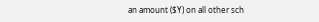an amount ($Y) on all other sch